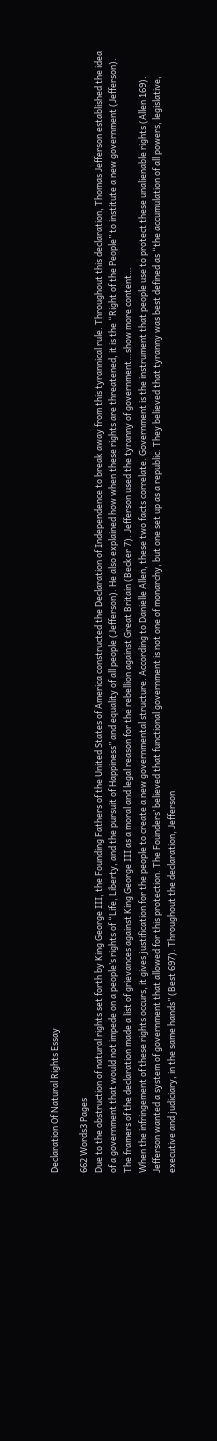Declaration Of Natural Rights Essay

662 Words3 Pages
Due to the obstruction of natural rights set forth by King George III, the Founding Fathers of the United States of America constructed the Declaration of Independence to break away from this tyrannical rule. Throughout this declaration, Thomas Jefferson established the idea of a government that would not impede on a people’s rights of “Life, Liberty, and the pursuit of Happiness” and equality of all people (Jefferson). He also explained how when these rights are threatened, it is the “Right of the People” to institute a new government (Jefferson). The framers of the declaration made a list of grievances against King George III as a moral and legal reason for the rebellion against Great Britain (Becker 7). Jefferson used the tyranny of government…show more content…
When the infringement of these rights occurs, it gives justification for the people to create a new governmental structure. According to Danielle Allen, these two facts correlate. Government is the instrument that people use to protect these unalienable rights (Allen 169). Jefferson wanted a system of government that allowed for this protection. The Founders’ believed that functional government is not one of monarchy, but one set up as a republic. They believed that tyranny was best defined as “the accumulation of all powers, legislative, executive and judiciary, in the same hands” (Best 697). Throughout the declaration, Jefferson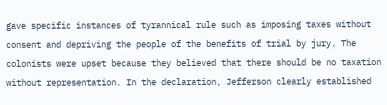gave specific instances of tyrannical rule such as imposing taxes without consent and depriving the people of the benefits of trial by jury. The colonists were upset because they believed that there should be no taxation without representation. In the declaration, Jefferson clearly established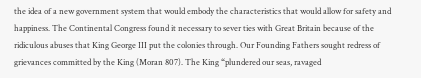the idea of a new government system that would embody the characteristics that would allow for safety and happiness. The Continental Congress found it necessary to sever ties with Great Britain because of the ridiculous abuses that King George III put the colonies through. Our Founding Fathers sought redress of grievances committed by the King (Moran 807). The King “plundered our seas, ravaged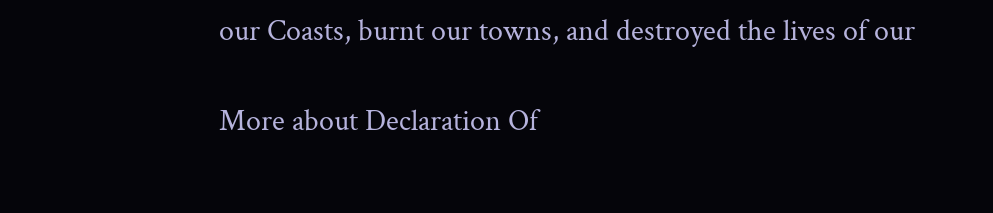our Coasts, burnt our towns, and destroyed the lives of our

More about Declaration Of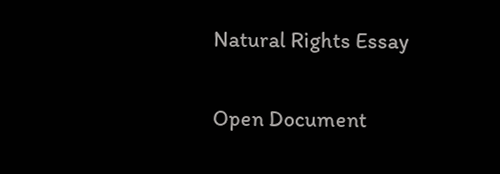Natural Rights Essay

Open Document